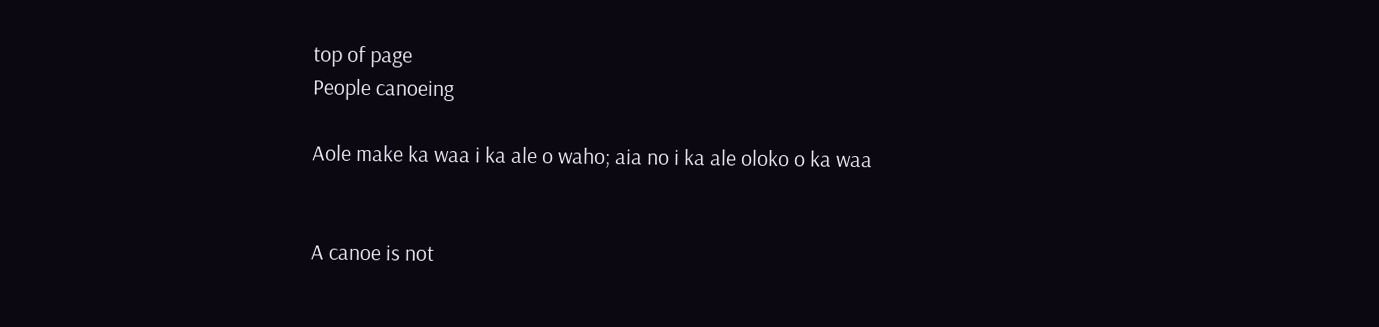top of page
People canoeing

Aole make ka waa i ka ale o waho; aia no i ka ale oloko o ka waa


A canoe is not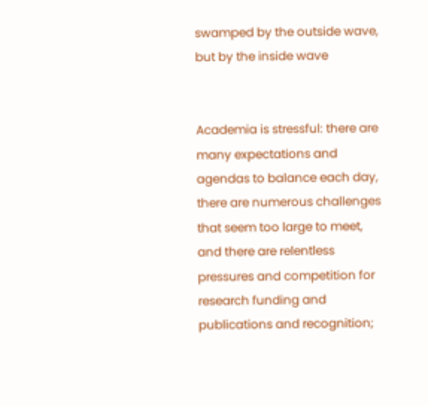swamped by the outside wave, but by the inside wave


Academia is stressful: there are many expectations and agendas to balance each day, there are numerous challenges that seem too large to meet, and there are relentless pressures and competition for research funding and publications and recognition;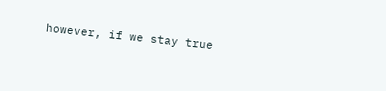however, if we stay true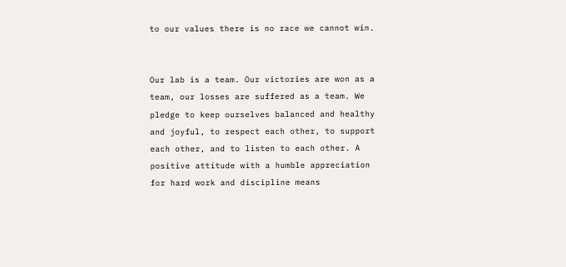to our values there is no race we cannot win.


Our lab is a team. Our victories are won as a team, our losses are suffered as a team. We pledge to keep ourselves balanced and healthy and joyful, to respect each other, to support each other, and to listen to each other. A positive attitude with a humble appreciation for hard work and discipline means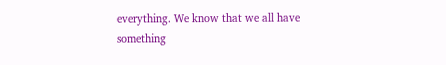everything. We know that we all have something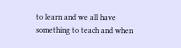to learn and we all have something to teach and when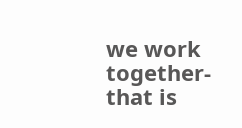we work together-that is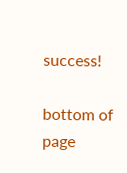success!

bottom of page